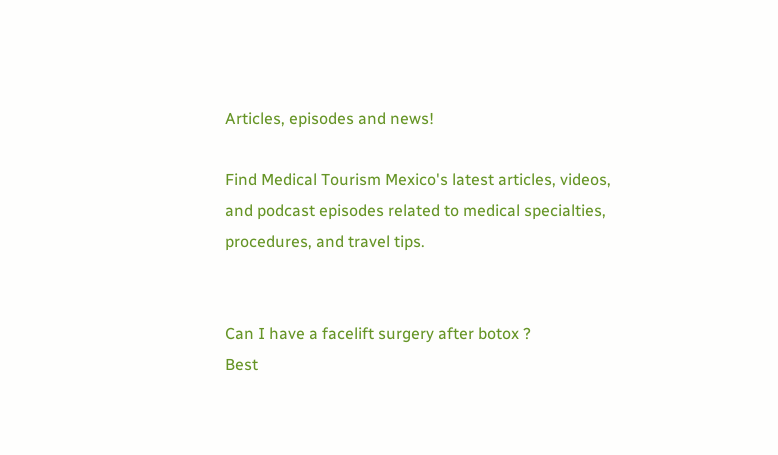Articles, episodes and news!

Find Medical Tourism Mexico's latest articles, videos, and podcast episodes related to medical specialties, procedures, and travel tips.


Can I have a facelift surgery after botox ?
Best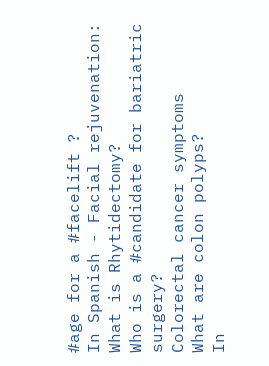#age for a #facelift ?
In Spanish - Facial rejuvenation: What is Rhytidectomy?
Who is a #candidate for bariatric surgery?
Colorectal cancer symptoms
What are colon polyps?
In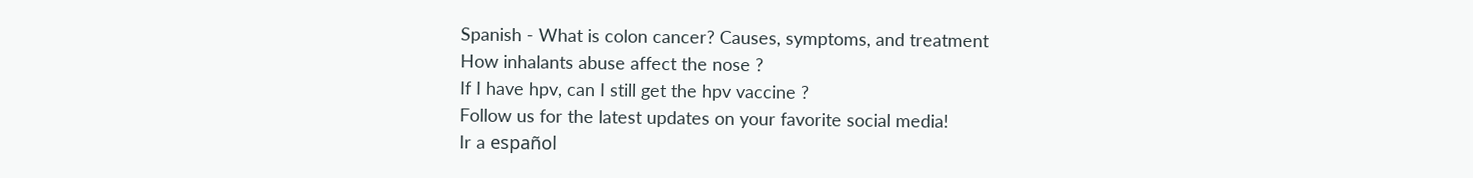Spanish - What is colon cancer? Causes, symptoms, and treatment
How inhalants abuse affect the nose ?
If I have hpv, can I still get the hpv vaccine ?
Follow us for the latest updates on your favorite social media!
Ir a español